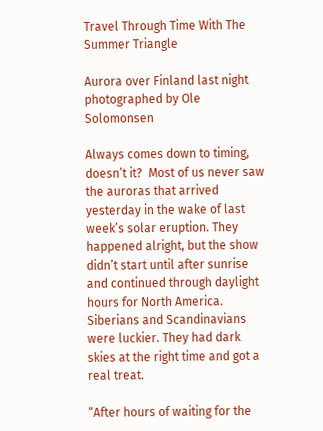Travel Through Time With The Summer Triangle

Aurora over Finland last night photographed by Ole Solomonsen

Always comes down to timing, doesn’t it?  Most of us never saw the auroras that arrived yesterday in the wake of last week’s solar eruption. They happened alright, but the show didn’t start until after sunrise and continued through daylight hours for North America. Siberians and Scandinavians were luckier. They had dark skies at the right time and got a real treat.

“After hours of waiting for the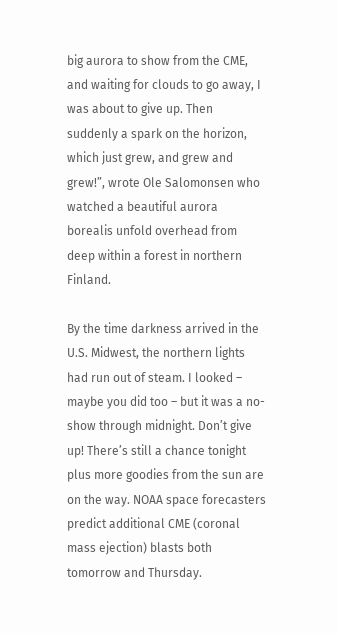big aurora to show from the CME, and waiting for clouds to go away, I was about to give up. Then suddenly a spark on the horizon, which just grew, and grew and grew!”, wrote Ole Salomonsen who watched a beautiful aurora borealis unfold overhead from deep within a forest in northern Finland.

By the time darkness arrived in the U.S. Midwest, the northern lights had run out of steam. I looked – maybe you did too – but it was a no-show through midnight. Don’t give up! There’s still a chance tonight plus more goodies from the sun are on the way. NOAA space forecasters predict additional CME (coronal mass ejection) blasts both tomorrow and Thursday.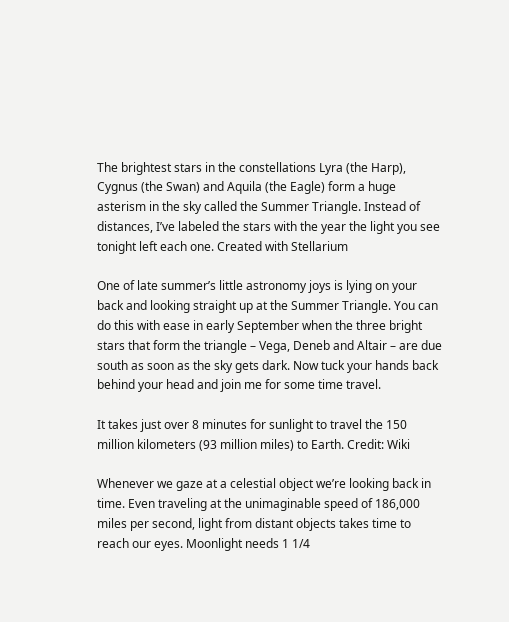The brightest stars in the constellations Lyra (the Harp), Cygnus (the Swan) and Aquila (the Eagle) form a huge asterism in the sky called the Summer Triangle. Instead of distances, I’ve labeled the stars with the year the light you see tonight left each one. Created with Stellarium

One of late summer’s little astronomy joys is lying on your back and looking straight up at the Summer Triangle. You can do this with ease in early September when the three bright stars that form the triangle – Vega, Deneb and Altair – are due south as soon as the sky gets dark. Now tuck your hands back behind your head and join me for some time travel.

It takes just over 8 minutes for sunlight to travel the 150 million kilometers (93 million miles) to Earth. Credit: Wiki

Whenever we gaze at a celestial object we’re looking back in time. Even traveling at the unimaginable speed of 186,000 miles per second, light from distant objects takes time to reach our eyes. Moonlight needs 1 1/4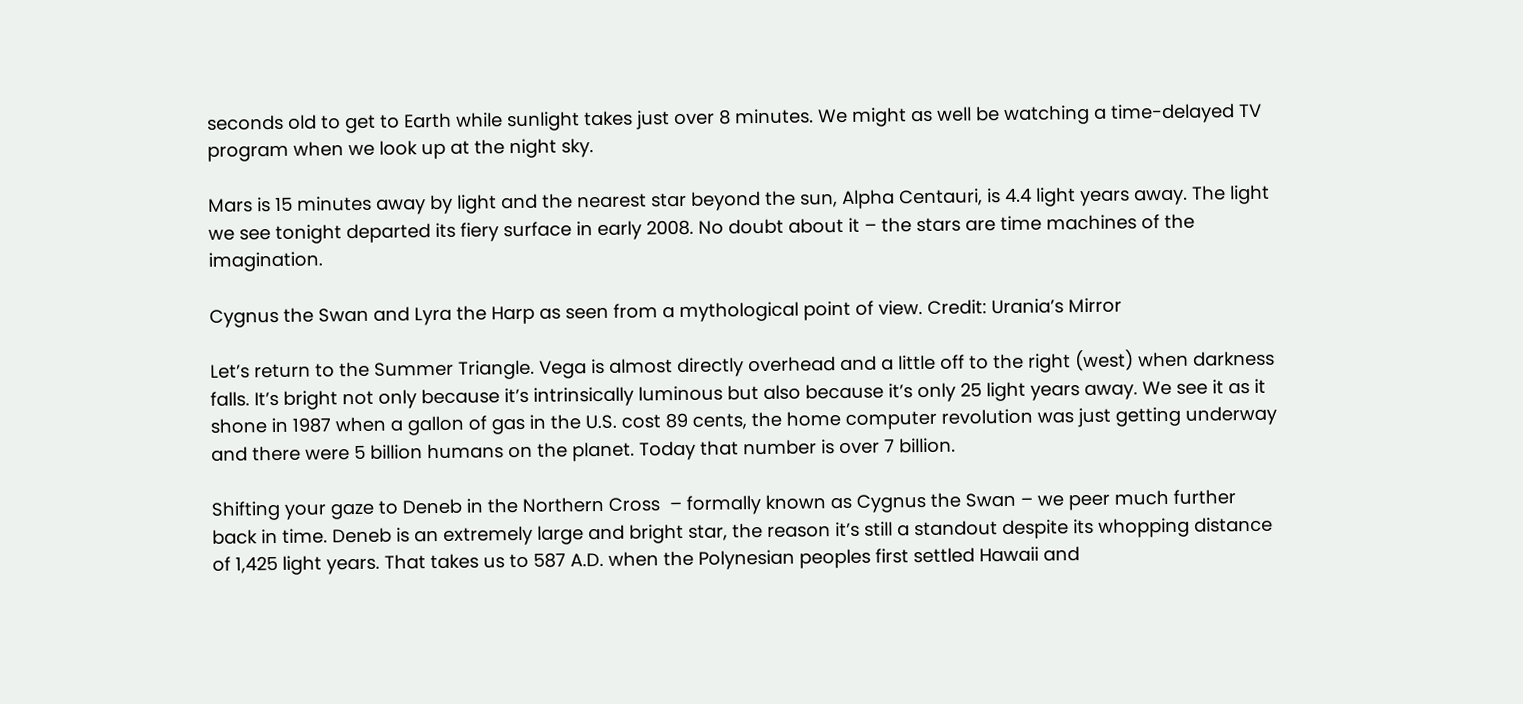seconds old to get to Earth while sunlight takes just over 8 minutes. We might as well be watching a time-delayed TV program when we look up at the night sky.

Mars is 15 minutes away by light and the nearest star beyond the sun, Alpha Centauri, is 4.4 light years away. The light we see tonight departed its fiery surface in early 2008. No doubt about it – the stars are time machines of the imagination.

Cygnus the Swan and Lyra the Harp as seen from a mythological point of view. Credit: Urania’s Mirror

Let’s return to the Summer Triangle. Vega is almost directly overhead and a little off to the right (west) when darkness falls. It’s bright not only because it’s intrinsically luminous but also because it’s only 25 light years away. We see it as it shone in 1987 when a gallon of gas in the U.S. cost 89 cents, the home computer revolution was just getting underway and there were 5 billion humans on the planet. Today that number is over 7 billion.

Shifting your gaze to Deneb in the Northern Cross  – formally known as Cygnus the Swan – we peer much further back in time. Deneb is an extremely large and bright star, the reason it’s still a standout despite its whopping distance of 1,425 light years. That takes us to 587 A.D. when the Polynesian peoples first settled Hawaii and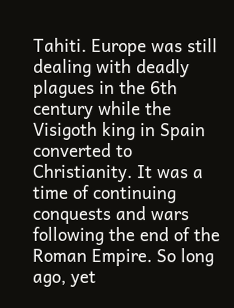Tahiti. Europe was still dealing with deadly plagues in the 6th century while the Visigoth king in Spain converted to Christianity. It was a time of continuing conquests and wars following the end of the Roman Empire. So long ago, yet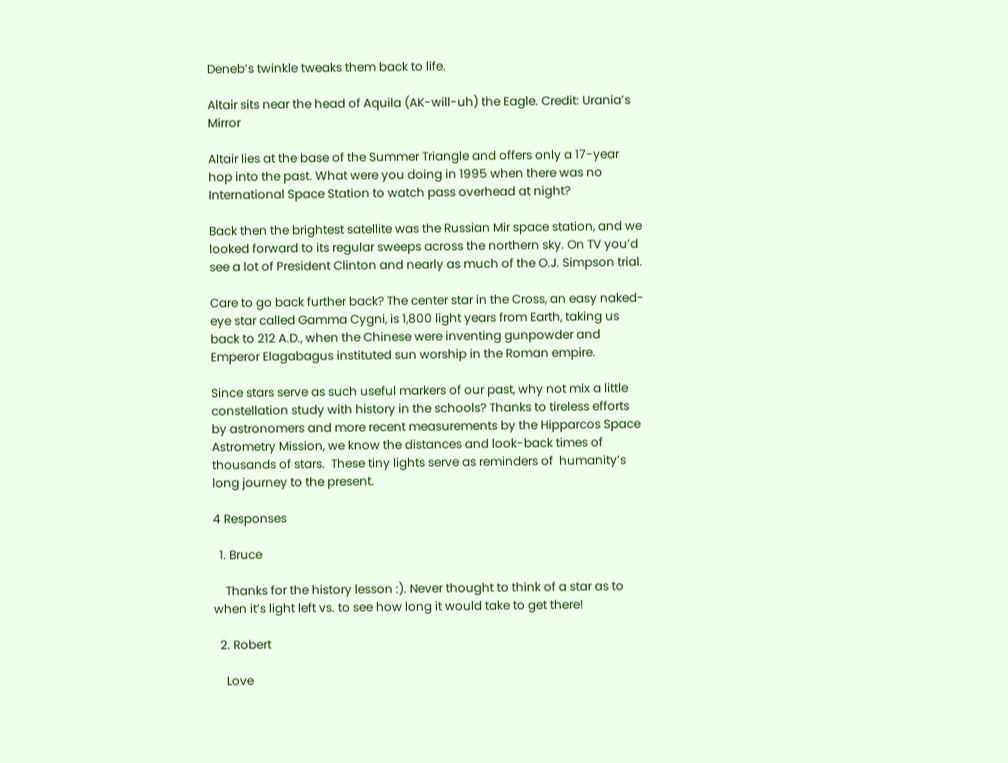Deneb’s twinkle tweaks them back to life.

Altair sits near the head of Aquila (AK-will-uh) the Eagle. Credit: Urania’s Mirror

Altair lies at the base of the Summer Triangle and offers only a 17-year hop into the past. What were you doing in 1995 when there was no International Space Station to watch pass overhead at night?

Back then the brightest satellite was the Russian Mir space station, and we looked forward to its regular sweeps across the northern sky. On TV you’d see a lot of President Clinton and nearly as much of the O.J. Simpson trial.

Care to go back further back? The center star in the Cross, an easy naked-eye star called Gamma Cygni, is 1,800 light years from Earth, taking us back to 212 A.D., when the Chinese were inventing gunpowder and Emperor Elagabagus instituted sun worship in the Roman empire.

Since stars serve as such useful markers of our past, why not mix a little constellation study with history in the schools? Thanks to tireless efforts by astronomers and more recent measurements by the Hipparcos Space Astrometry Mission, we know the distances and look-back times of thousands of stars.  These tiny lights serve as reminders of  humanity’s long journey to the present.

4 Responses

  1. Bruce

    Thanks for the history lesson :). Never thought to think of a star as to when it’s light left vs. to see how long it would take to get there!

  2. Robert

    Love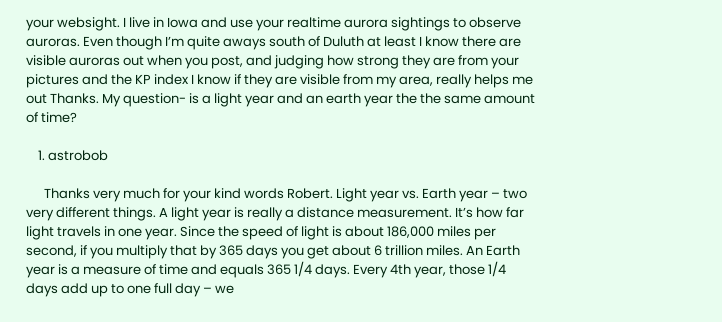your websight. I live in Iowa and use your realtime aurora sightings to observe auroras. Even though I’m quite aways south of Duluth at least I know there are visible auroras out when you post, and judging how strong they are from your pictures and the KP index I know if they are visible from my area, really helps me out Thanks. My question- is a light year and an earth year the the same amount of time?

    1. astrobob

      Thanks very much for your kind words Robert. Light year vs. Earth year – two very different things. A light year is really a distance measurement. It’s how far light travels in one year. Since the speed of light is about 186,000 miles per second, if you multiply that by 365 days you get about 6 trillion miles. An Earth year is a measure of time and equals 365 1/4 days. Every 4th year, those 1/4 days add up to one full day – we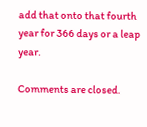add that onto that fourth year for 366 days or a leap year.

Comments are closed.